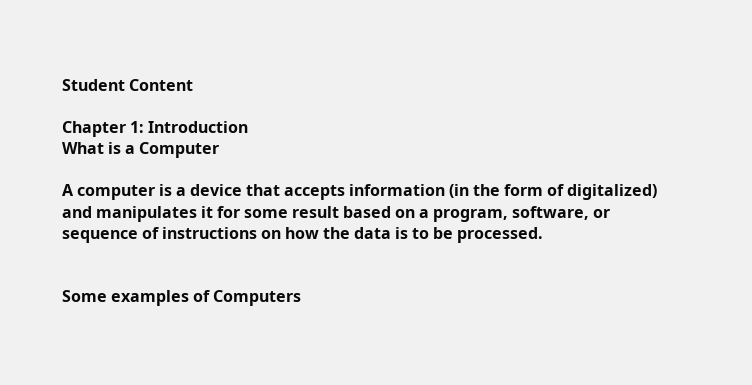Student Content

Chapter 1: Introduction
What is a Computer

A computer is a device that accepts information (in the form of digitalized) and manipulates it for some result based on a program, software, or sequence of instructions on how the data is to be processed.


Some examples of Computers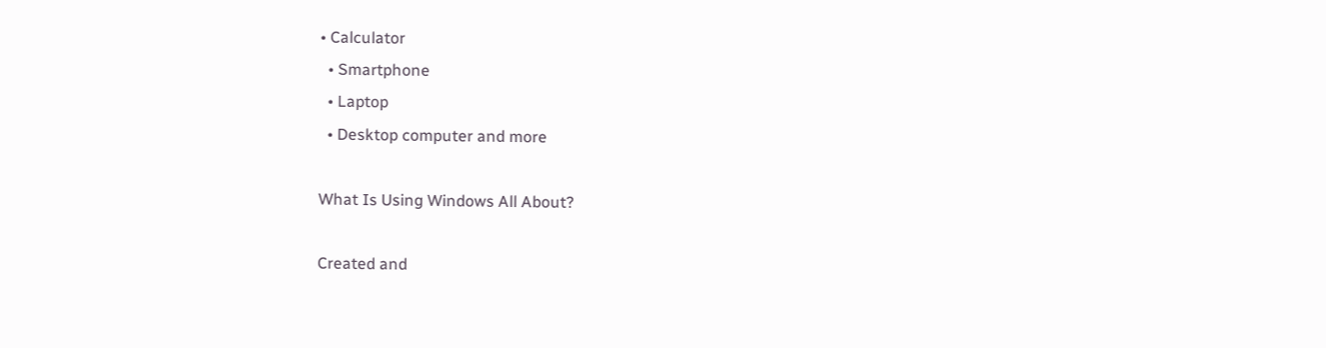• Calculator
  • Smartphone
  • Laptop
  • Desktop computer and more

What Is Using Windows All About?

Created and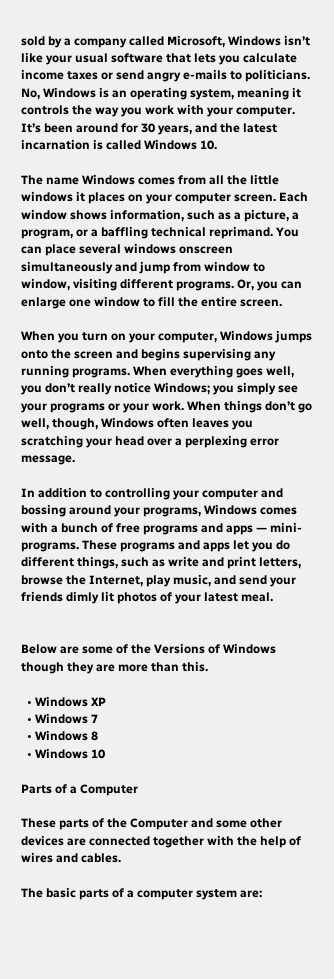sold by a company called Microsoft, Windows isn’t like your usual software that lets you calculate income taxes or send angry e‐mails to politicians. No, Windows is an operating system, meaning it controls the way you work with your computer. It’s been around for 30 years, and the latest incarnation is called Windows 10.

The name Windows comes from all the little windows it places on your computer screen. Each window shows information, such as a picture, a program, or a baffling technical reprimand. You can place several windows onscreen simultaneously and jump from window to window, visiting different programs. Or, you can enlarge one window to fill the entire screen.

When you turn on your computer, Windows jumps onto the screen and begins supervising any running programs. When everything goes well, you don’t really notice Windows; you simply see your programs or your work. When things don’t go well, though, Windows often leaves you scratching your head over a perplexing error message.

In addition to controlling your computer and bossing around your programs, Windows comes with a bunch of free programs and apps — mini‐programs. These programs and apps let you do different things, such as write and print letters, browse the Internet, play music, and send your friends dimly lit photos of your latest meal.


Below are some of the Versions of Windows though they are more than this.

  • Windows XP
  • Windows 7
  • Windows 8
  • Windows 10

Parts of a Computer

These parts of the Computer and some other devices are connected together with the help of wires and cables.

The basic parts of a computer system are: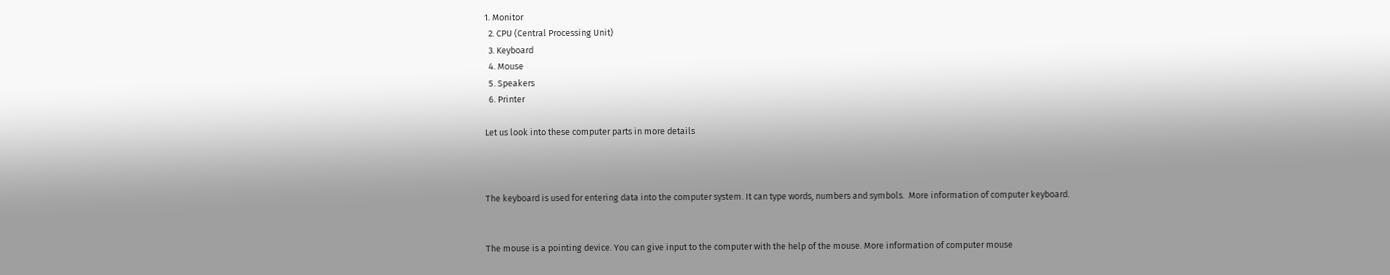1. Monitor
  2. CPU (Central Processing Unit)
  3. Keyboard
  4. Mouse
  5. Speakers
  6. Printer

Let us look into these computer parts in more details



The keyboard is used for entering data into the computer system. It can type words, numbers and symbols.  More information of computer keyboard.


The mouse is a pointing device. You can give input to the computer with the help of the mouse. More information of computer mouse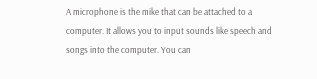A microphone is the mike that can be attached to a computer. It allows you to input sounds like speech and songs into the computer. You can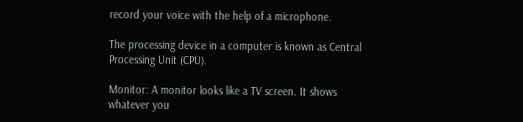record your voice with the help of a microphone.

The processing device in a computer is known as Central Processing Unit (CPU).

Monitor: A monitor looks like a TV screen. It shows whatever you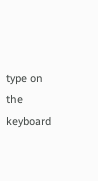type on the keyboard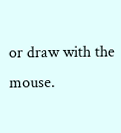or draw with the mouse.